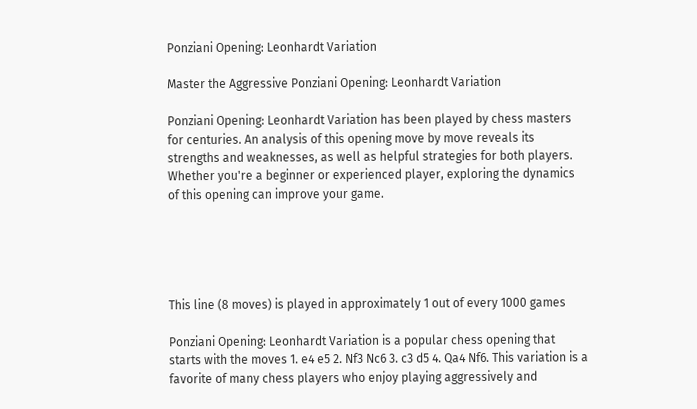Ponziani Opening: Leonhardt Variation

Master the Aggressive Ponziani Opening: Leonhardt Variation

Ponziani Opening: Leonhardt Variation has been played by chess masters for centuries. An analysis of this opening move by move reveals its strengths and weaknesses, as well as helpful strategies for both players. Whether you're a beginner or experienced player, exploring the dynamics of this opening can improve your game.





This line (8 moves) is played in approximately 1 out of every 1000 games

Ponziani Opening: Leonhardt Variation is a popular chess opening that starts with the moves 1. e4 e5 2. Nf3 Nc6 3. c3 d5 4. Qa4 Nf6. This variation is a favorite of many chess players who enjoy playing aggressively and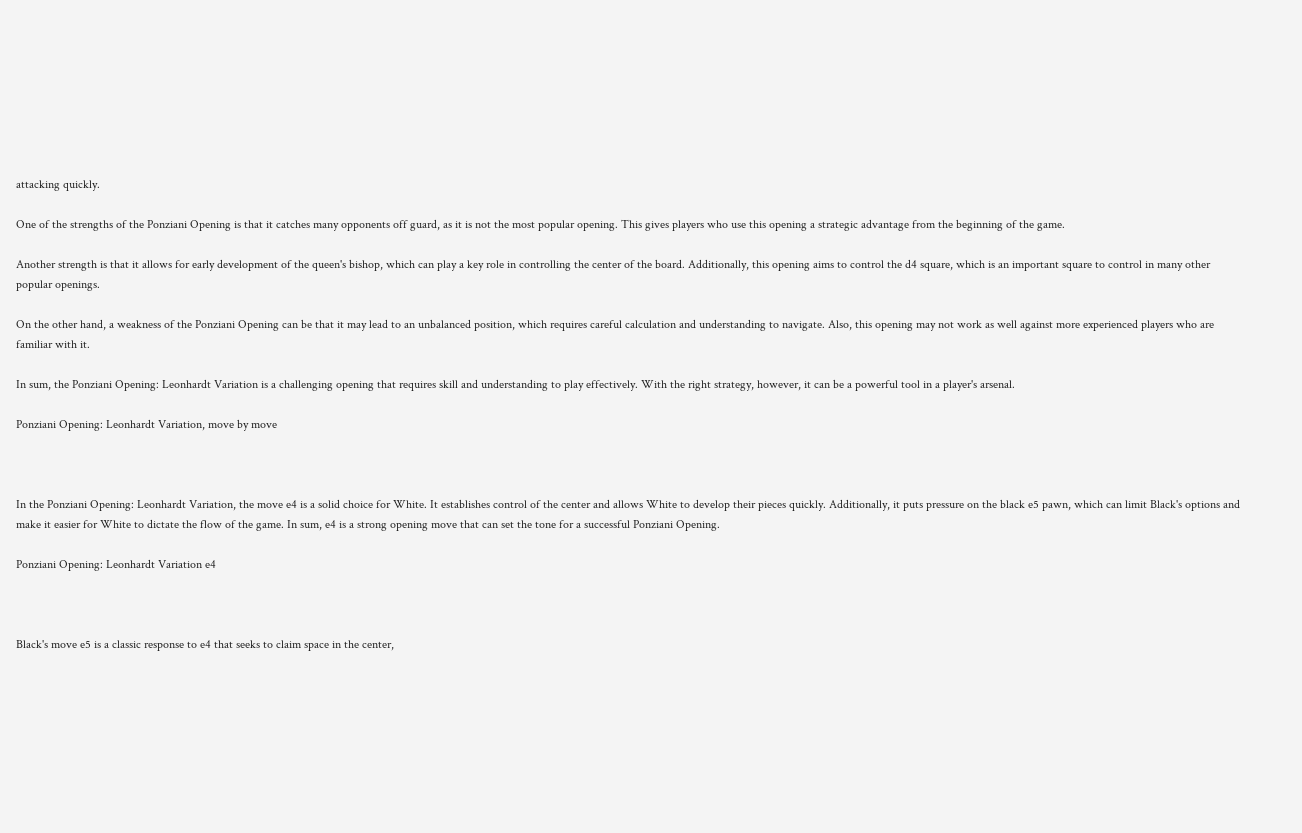attacking quickly.

One of the strengths of the Ponziani Opening is that it catches many opponents off guard, as it is not the most popular opening. This gives players who use this opening a strategic advantage from the beginning of the game.

Another strength is that it allows for early development of the queen's bishop, which can play a key role in controlling the center of the board. Additionally, this opening aims to control the d4 square, which is an important square to control in many other popular openings.

On the other hand, a weakness of the Ponziani Opening can be that it may lead to an unbalanced position, which requires careful calculation and understanding to navigate. Also, this opening may not work as well against more experienced players who are familiar with it.

In sum, the Ponziani Opening: Leonhardt Variation is a challenging opening that requires skill and understanding to play effectively. With the right strategy, however, it can be a powerful tool in a player's arsenal.

Ponziani Opening: Leonhardt Variation, move by move



In the Ponziani Opening: Leonhardt Variation, the move e4 is a solid choice for White. It establishes control of the center and allows White to develop their pieces quickly. Additionally, it puts pressure on the black e5 pawn, which can limit Black's options and make it easier for White to dictate the flow of the game. In sum, e4 is a strong opening move that can set the tone for a successful Ponziani Opening.

Ponziani Opening: Leonhardt Variation e4



Black's move e5 is a classic response to e4 that seeks to claim space in the center,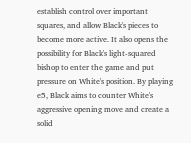establish control over important squares, and allow Black's pieces to become more active. It also opens the possibility for Black's light-squared bishop to enter the game and put pressure on White's position. By playing e5, Black aims to counter White's aggressive opening move and create a solid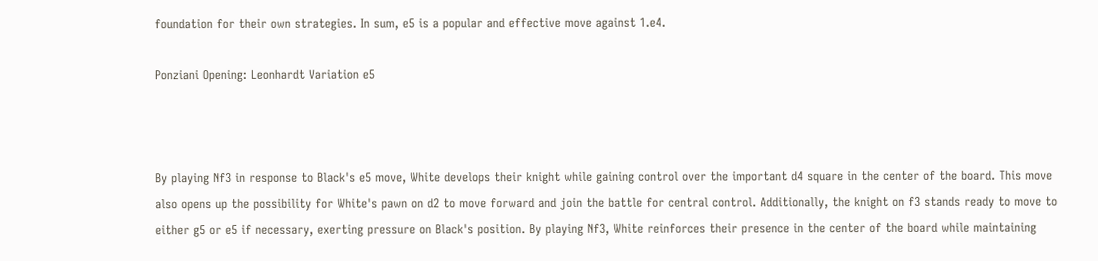foundation for their own strategies. In sum, e5 is a popular and effective move against 1.e4.

Ponziani Opening: Leonhardt Variation e5



By playing Nf3 in response to Black's e5 move, White develops their knight while gaining control over the important d4 square in the center of the board. This move also opens up the possibility for White's pawn on d2 to move forward and join the battle for central control. Additionally, the knight on f3 stands ready to move to either g5 or e5 if necessary, exerting pressure on Black's position. By playing Nf3, White reinforces their presence in the center of the board while maintaining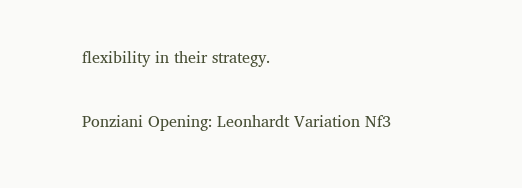flexibility in their strategy.

Ponziani Opening: Leonhardt Variation Nf3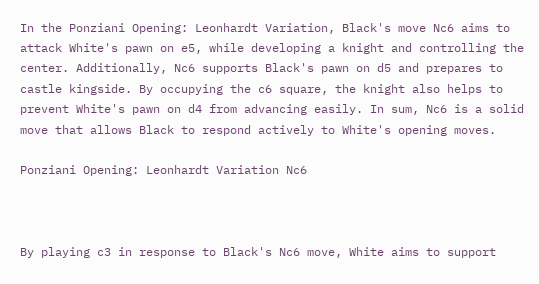In the Ponziani Opening: Leonhardt Variation, Black's move Nc6 aims to attack White's pawn on e5, while developing a knight and controlling the center. Additionally, Nc6 supports Black's pawn on d5 and prepares to castle kingside. By occupying the c6 square, the knight also helps to prevent White's pawn on d4 from advancing easily. In sum, Nc6 is a solid move that allows Black to respond actively to White's opening moves.

Ponziani Opening: Leonhardt Variation Nc6



By playing c3 in response to Black's Nc6 move, White aims to support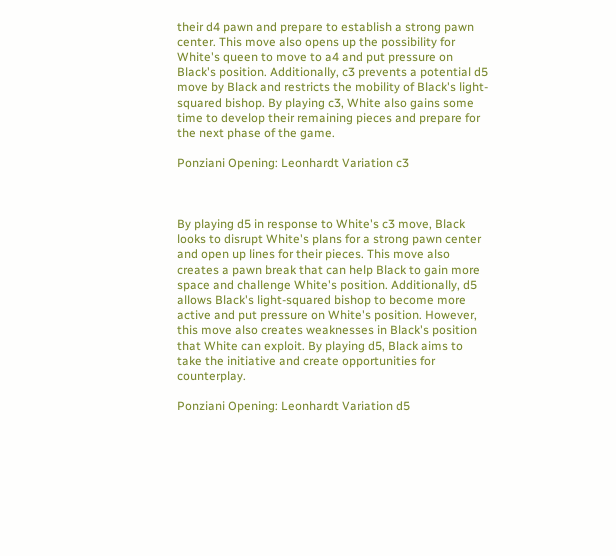their d4 pawn and prepare to establish a strong pawn center. This move also opens up the possibility for White's queen to move to a4 and put pressure on Black's position. Additionally, c3 prevents a potential d5 move by Black and restricts the mobility of Black's light-squared bishop. By playing c3, White also gains some time to develop their remaining pieces and prepare for the next phase of the game.

Ponziani Opening: Leonhardt Variation c3



By playing d5 in response to White's c3 move, Black looks to disrupt White's plans for a strong pawn center and open up lines for their pieces. This move also creates a pawn break that can help Black to gain more space and challenge White's position. Additionally, d5 allows Black's light-squared bishop to become more active and put pressure on White's position. However, this move also creates weaknesses in Black's position that White can exploit. By playing d5, Black aims to take the initiative and create opportunities for counterplay.

Ponziani Opening: Leonhardt Variation d5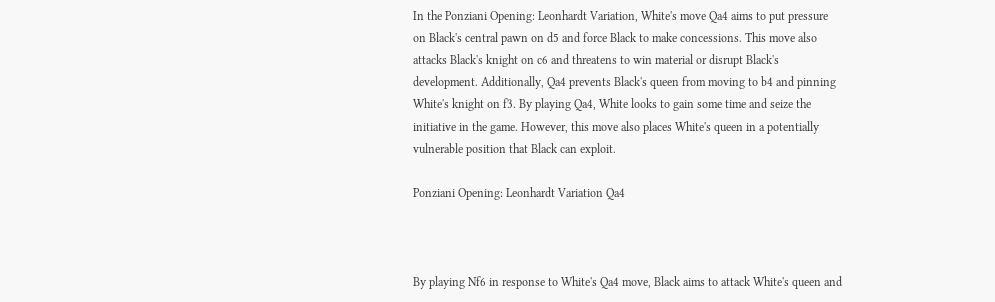In the Ponziani Opening: Leonhardt Variation, White's move Qa4 aims to put pressure on Black's central pawn on d5 and force Black to make concessions. This move also attacks Black's knight on c6 and threatens to win material or disrupt Black's development. Additionally, Qa4 prevents Black's queen from moving to b4 and pinning White's knight on f3. By playing Qa4, White looks to gain some time and seize the initiative in the game. However, this move also places White's queen in a potentially vulnerable position that Black can exploit.

Ponziani Opening: Leonhardt Variation Qa4



By playing Nf6 in response to White's Qa4 move, Black aims to attack White's queen and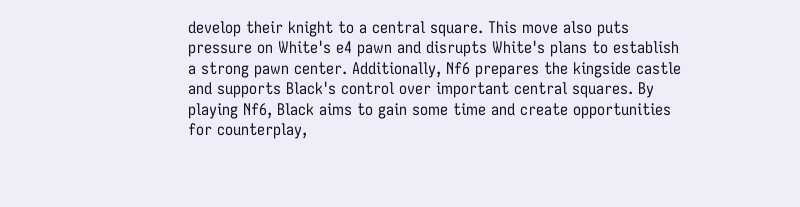develop their knight to a central square. This move also puts pressure on White's e4 pawn and disrupts White's plans to establish a strong pawn center. Additionally, Nf6 prepares the kingside castle and supports Black's control over important central squares. By playing Nf6, Black aims to gain some time and create opportunities for counterplay,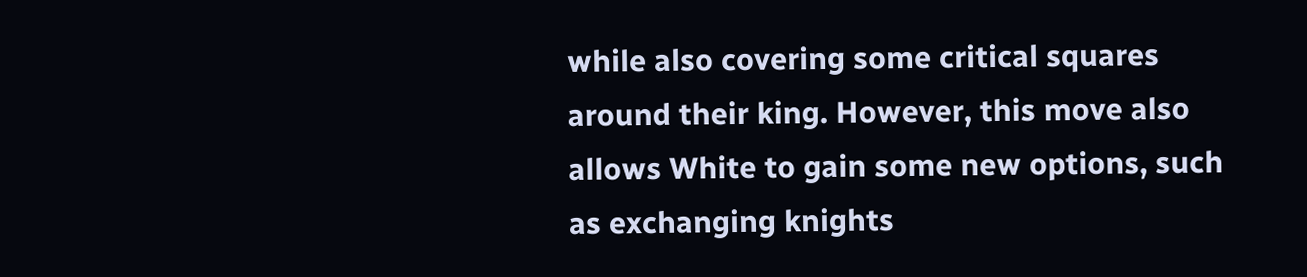while also covering some critical squares around their king. However, this move also allows White to gain some new options, such as exchanging knights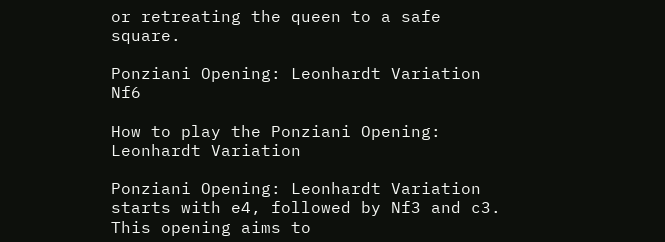or retreating the queen to a safe square.

Ponziani Opening: Leonhardt Variation Nf6

How to play the Ponziani Opening: Leonhardt Variation

Ponziani Opening: Leonhardt Variation starts with e4, followed by Nf3 and c3. This opening aims to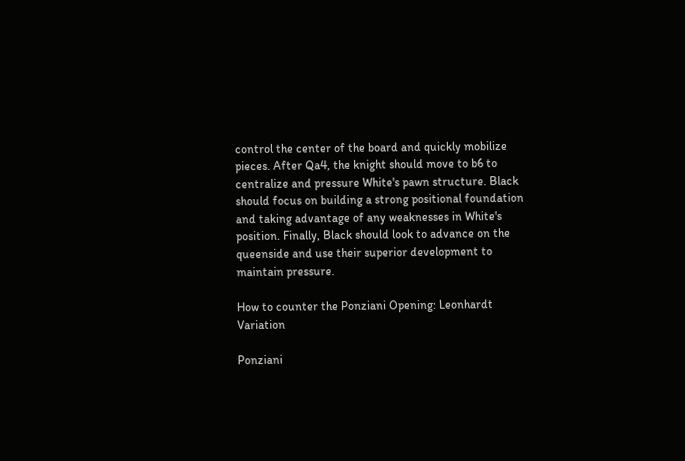control the center of the board and quickly mobilize pieces. After Qa4, the knight should move to b6 to centralize and pressure White's pawn structure. Black should focus on building a strong positional foundation and taking advantage of any weaknesses in White's position. Finally, Black should look to advance on the queenside and use their superior development to maintain pressure.

How to counter the Ponziani Opening: Leonhardt Variation

Ponziani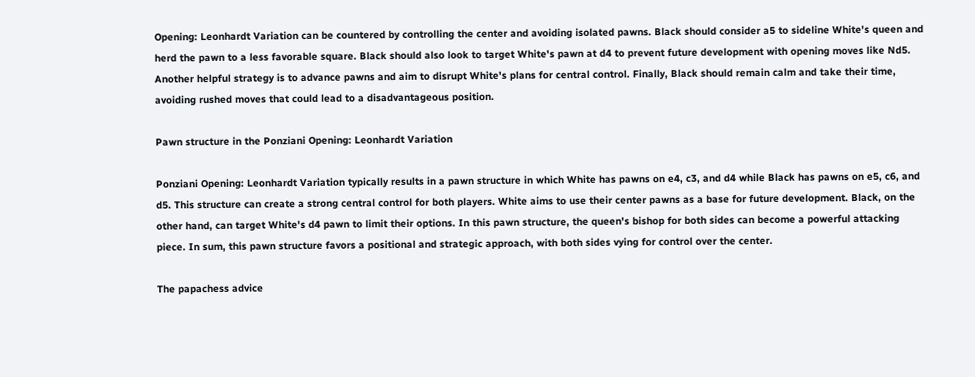Opening: Leonhardt Variation can be countered by controlling the center and avoiding isolated pawns. Black should consider a5 to sideline White's queen and herd the pawn to a less favorable square. Black should also look to target White's pawn at d4 to prevent future development with opening moves like Nd5. Another helpful strategy is to advance pawns and aim to disrupt White's plans for central control. Finally, Black should remain calm and take their time, avoiding rushed moves that could lead to a disadvantageous position.

Pawn structure in the Ponziani Opening: Leonhardt Variation

Ponziani Opening: Leonhardt Variation typically results in a pawn structure in which White has pawns on e4, c3, and d4 while Black has pawns on e5, c6, and d5. This structure can create a strong central control for both players. White aims to use their center pawns as a base for future development. Black, on the other hand, can target White's d4 pawn to limit their options. In this pawn structure, the queen's bishop for both sides can become a powerful attacking piece. In sum, this pawn structure favors a positional and strategic approach, with both sides vying for control over the center.

The papachess advice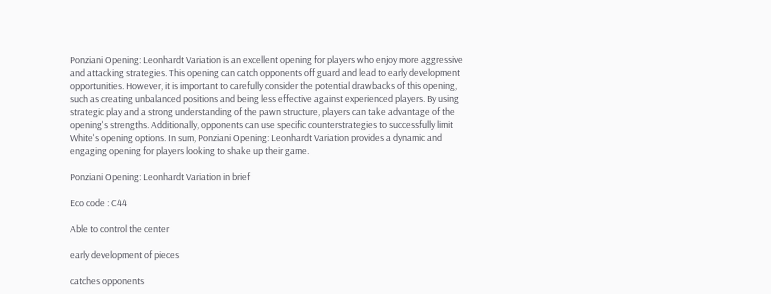Ponziani Opening: Leonhardt Variation is an excellent opening for players who enjoy more aggressive and attacking strategies. This opening can catch opponents off guard and lead to early development opportunities. However, it is important to carefully consider the potential drawbacks of this opening, such as creating unbalanced positions and being less effective against experienced players. By using strategic play and a strong understanding of the pawn structure, players can take advantage of the opening's strengths. Additionally, opponents can use specific counterstrategies to successfully limit White's opening options. In sum, Ponziani Opening: Leonhardt Variation provides a dynamic and engaging opening for players looking to shake up their game.

Ponziani Opening: Leonhardt Variation in brief

Eco code : C44

Able to control the center

early development of pieces

catches opponents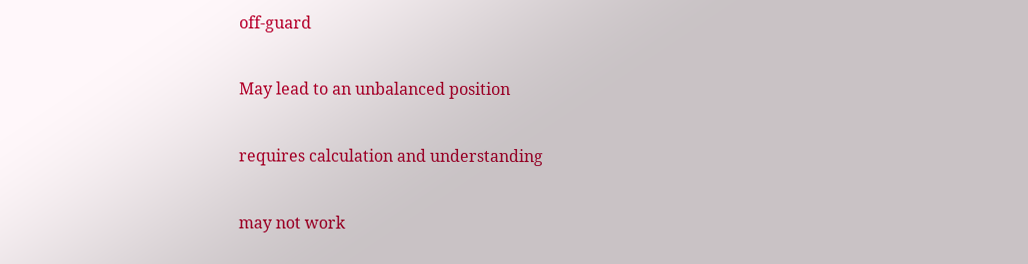off-guard

May lead to an unbalanced position

requires calculation and understanding

may not work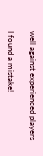well against experienced players

I found a mistake!